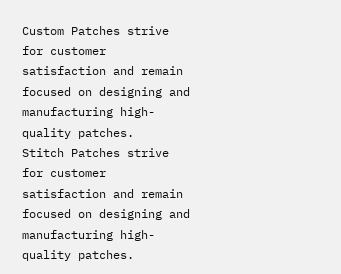Custom Patches strive for customer satisfaction and remain focused on designing and manufacturing high-quality patches.
Stitch Patches strive for customer satisfaction and remain focused on designing and manufacturing high-quality patches.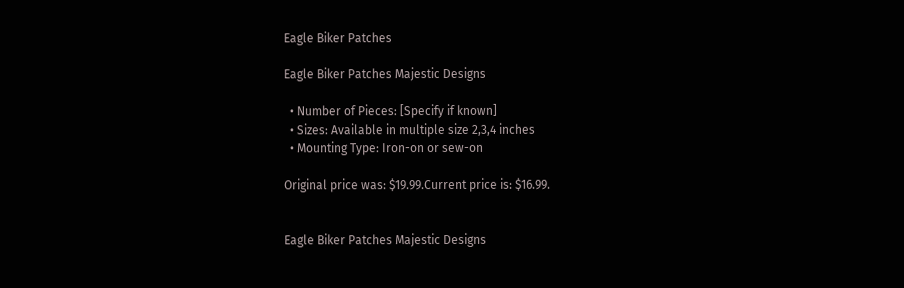Eagle Biker Patches

Eagle Biker Patches Majestic Designs

  • Number of Pieces: [Specify if known]
  • Sizes: Available in multiple size 2,3,4 inches
  • Mounting Type: Iron-on or sew-on

Original price was: $19.99.Current price is: $16.99.


Eagle Biker Patches Majestic Designs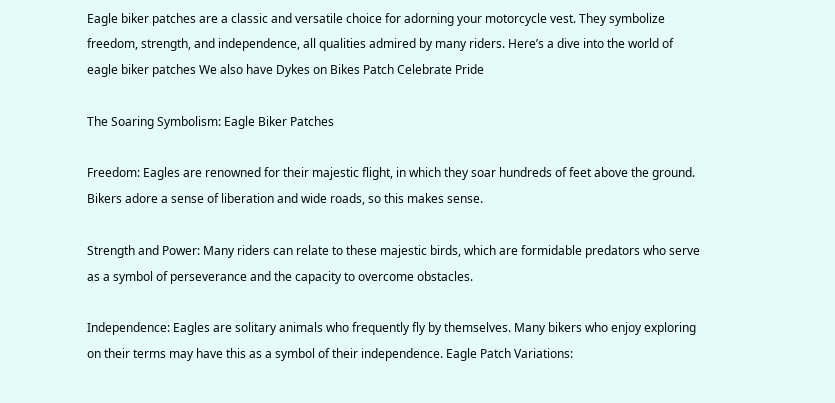Eagle biker patches are a classic and versatile choice for adorning your motorcycle vest. They symbolize freedom, strength, and independence, all qualities admired by many riders. Here’s a dive into the world of eagle biker patches We also have Dykes on Bikes Patch Celebrate Pride

The Soaring Symbolism: Eagle Biker Patches

Freedom: Eagles are renowned for their majestic flight, in which they soar hundreds of feet above the ground. Bikers adore a sense of liberation and wide roads, so this makes sense.

Strength and Power: Many riders can relate to these majestic birds, which are formidable predators who serve as a symbol of perseverance and the capacity to overcome obstacles.

Independence: Eagles are solitary animals who frequently fly by themselves. Many bikers who enjoy exploring on their terms may have this as a symbol of their independence. Eagle Patch Variations: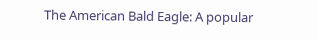The American Bald Eagle: A popular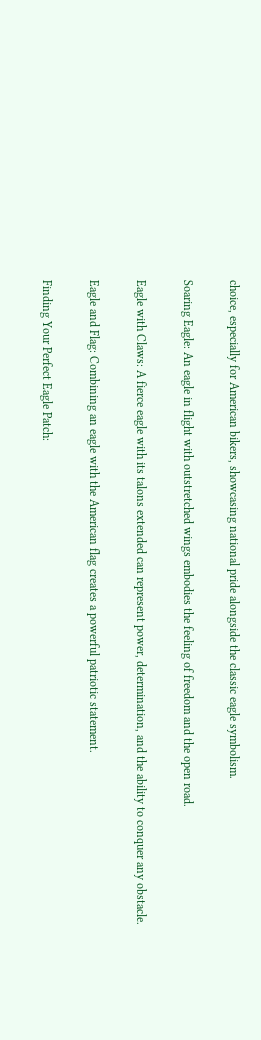choice, especially for American bikers, showcasing national pride alongside the classic eagle symbolism.

Soaring Eagle: An eagle in flight with outstretched wings embodies the feeling of freedom and the open road.

Eagle with Claws: A fierce eagle with its talons extended can represent power, determination, and the ability to conquer any obstacle.

Eagle and Flag: Combining an eagle with the American flag creates a powerful patriotic statement.

Finding Your Perfect Eagle Patch: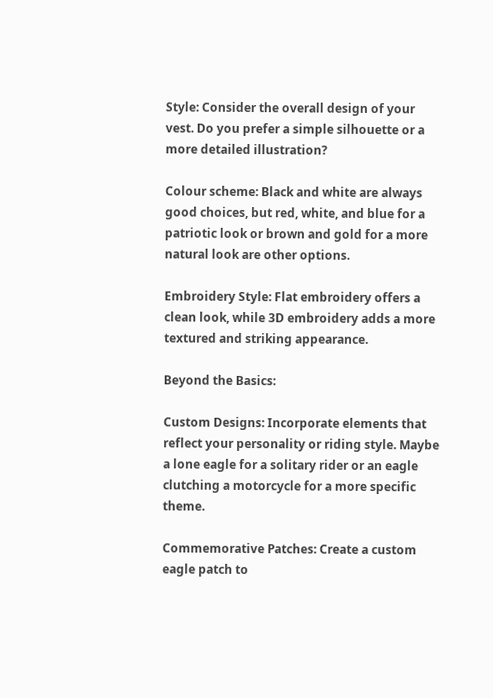Style: Consider the overall design of your vest. Do you prefer a simple silhouette or a more detailed illustration?

Colour scheme: Black and white are always good choices, but red, white, and blue for a patriotic look or brown and gold for a more natural look are other options.

Embroidery Style: Flat embroidery offers a clean look, while 3D embroidery adds a more textured and striking appearance.

Beyond the Basics:

Custom Designs: Incorporate elements that reflect your personality or riding style. Maybe a lone eagle for a solitary rider or an eagle clutching a motorcycle for a more specific theme.

Commemorative Patches: Create a custom eagle patch to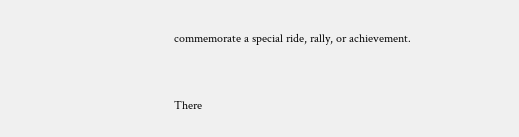commemorate a special ride, rally, or achievement.


There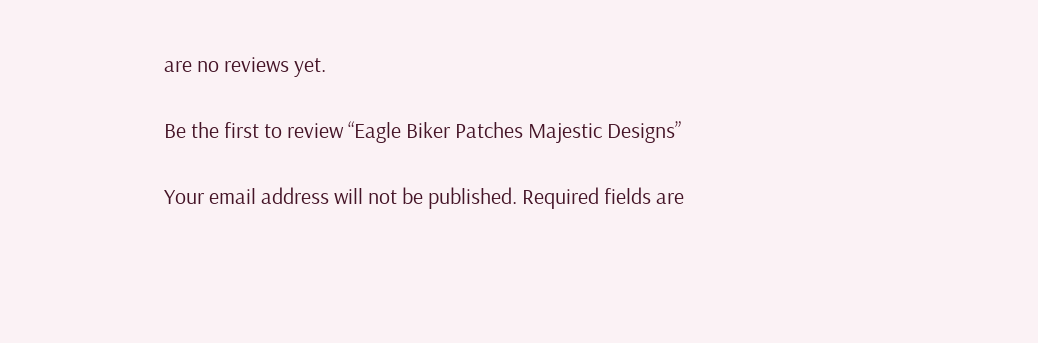are no reviews yet.

Be the first to review “Eagle Biker Patches Majestic Designs”

Your email address will not be published. Required fields are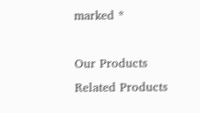marked *

Our Products
Related Products